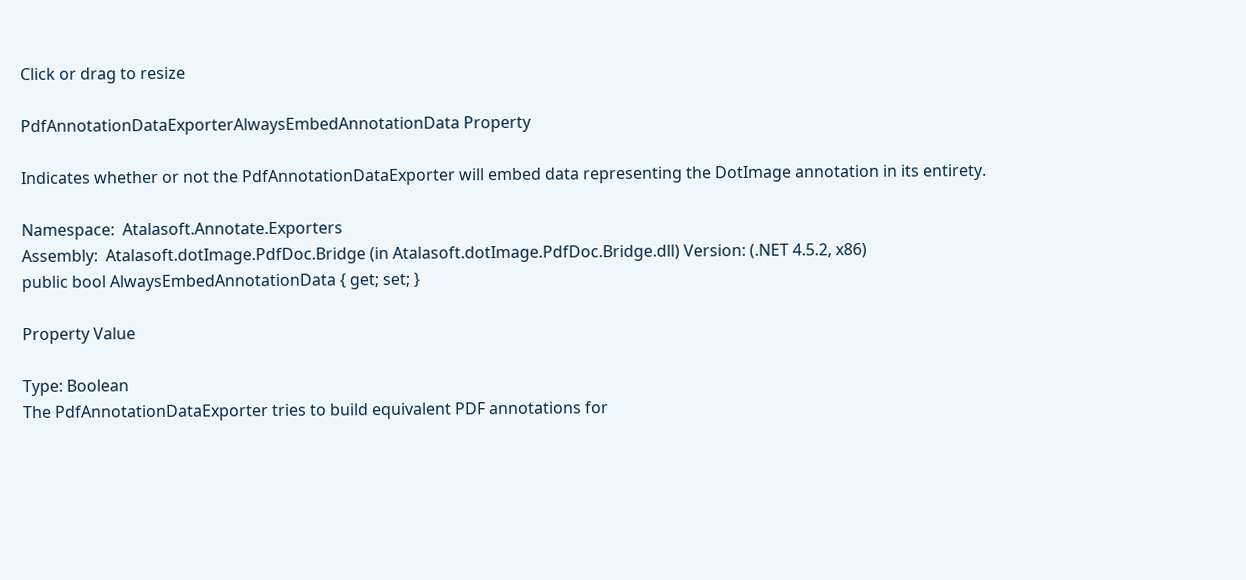Click or drag to resize

PdfAnnotationDataExporterAlwaysEmbedAnnotationData Property

Indicates whether or not the PdfAnnotationDataExporter will embed data representing the DotImage annotation in its entirety.

Namespace:  Atalasoft.Annotate.Exporters
Assembly:  Atalasoft.dotImage.PdfDoc.Bridge (in Atalasoft.dotImage.PdfDoc.Bridge.dll) Version: (.NET 4.5.2, x86)
public bool AlwaysEmbedAnnotationData { get; set; }

Property Value

Type: Boolean
The PdfAnnotationDataExporter tries to build equivalent PDF annotations for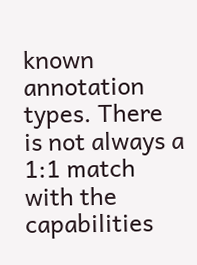known annotation types. There is not always a 1:1 match with the capabilities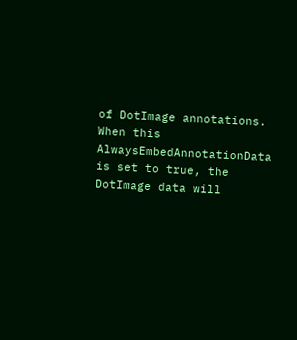of DotImage annotations. When this AlwaysEmbedAnnotationData is set to true, the DotImage data will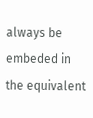always be embeded in the equivalent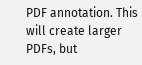PDF annotation. This will create larger PDFs, but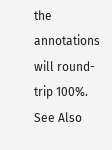the annotations will round-trip 100%.
See Also